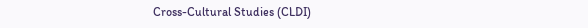Cross-Cultural Studies (CLDI)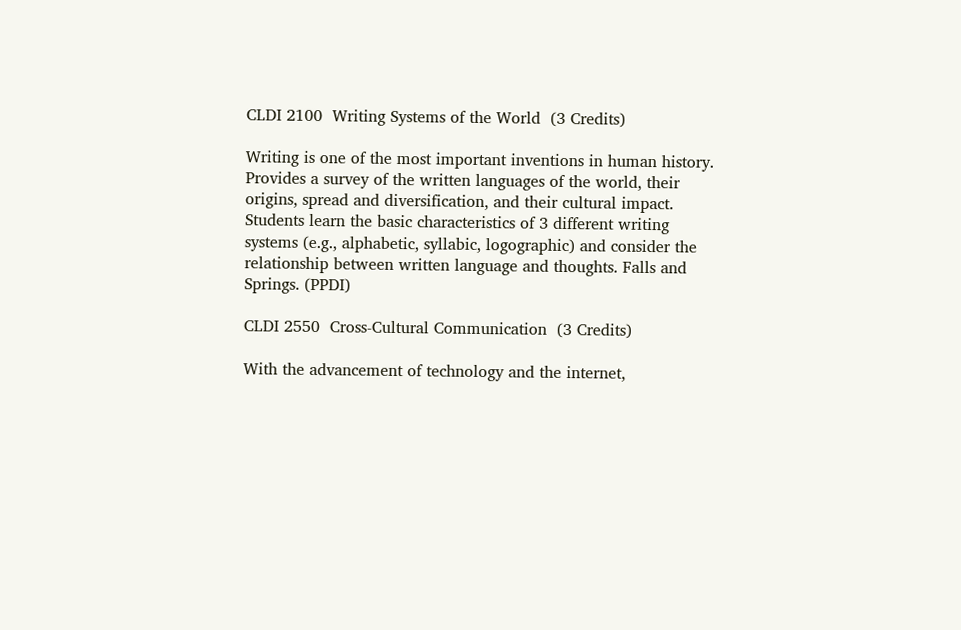CLDI 2100  Writing Systems of the World  (3 Credits)

Writing is one of the most important inventions in human history. Provides a survey of the written languages of the world, their origins, spread and diversification, and their cultural impact. Students learn the basic characteristics of 3 different writing systems (e.g., alphabetic, syllabic, logographic) and consider the relationship between written language and thoughts. Falls and Springs. (PPDI)

CLDI 2550  Cross-Cultural Communication  (3 Credits)

With the advancement of technology and the internet,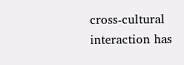cross-cultural interaction has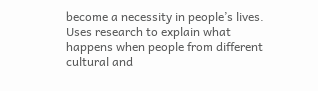become a necessity in people’s lives. Uses research to explain what happens when people from different cultural and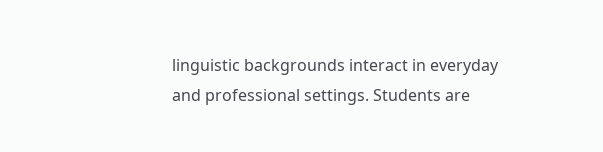linguistic backgrounds interact in everyday and professional settings. Students are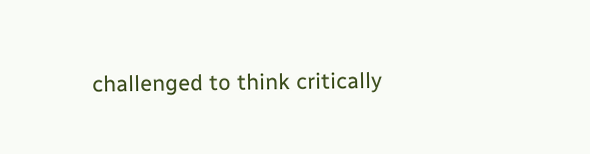challenged to think critically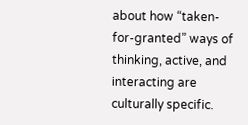about how “taken-for-granted” ways of thinking, active, and interacting are culturally specific.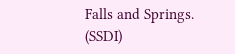Falls and Springs. (SSDI)